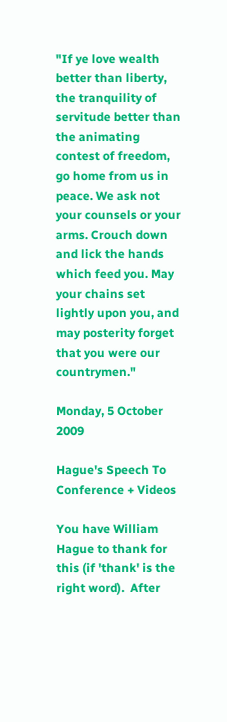"If ye love wealth better than liberty, the tranquility of servitude better than the animating contest of freedom, go home from us in peace. We ask not your counsels or your arms. Crouch down and lick the hands which feed you. May your chains set lightly upon you, and may posterity forget that you were our countrymen."

Monday, 5 October 2009

Hague's Speech To Conference + Videos

You have William Hague to thank for this (if 'thank' is the right word).  After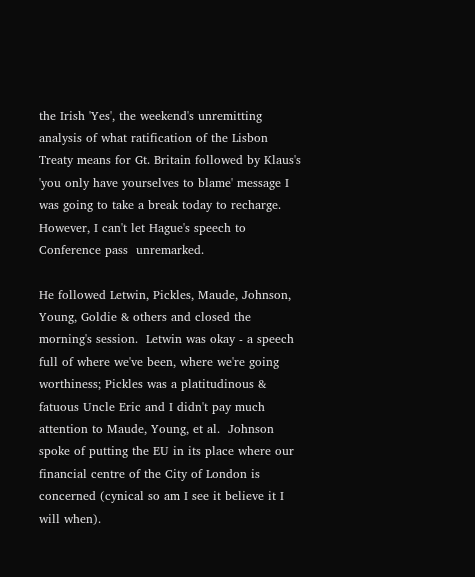the Irish 'Yes', the weekend's unremitting analysis of what ratification of the Lisbon Treaty means for Gt. Britain followed by Klaus's 'you only have yourselves to blame' message I was going to take a break today to recharge.  However, I can't let Hague's speech to Conference pass  unremarked.

He followed Letwin, Pickles, Maude, Johnson, Young, Goldie & others and closed the morning's session.  Letwin was okay - a speech full of where we've been, where we're going worthiness; Pickles was a platitudinous & fatuous Uncle Eric and I didn't pay much attention to Maude, Young, et al.  Johnson spoke of putting the EU in its place where our financial centre of the City of London is concerned (cynical so am I see it believe it I will when).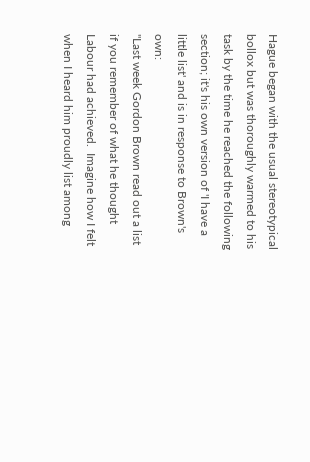Hague began with the usual stereotypical bollox but was thoroughly warmed to his task by the time he reached the following section; it's his own version of 'I have a little list' and is in response to Brown's own:
"Last week Gordon Brown read out a list if you remember of what he thought Labour had achieved.  Imagine how I felt when I heard him proudly list among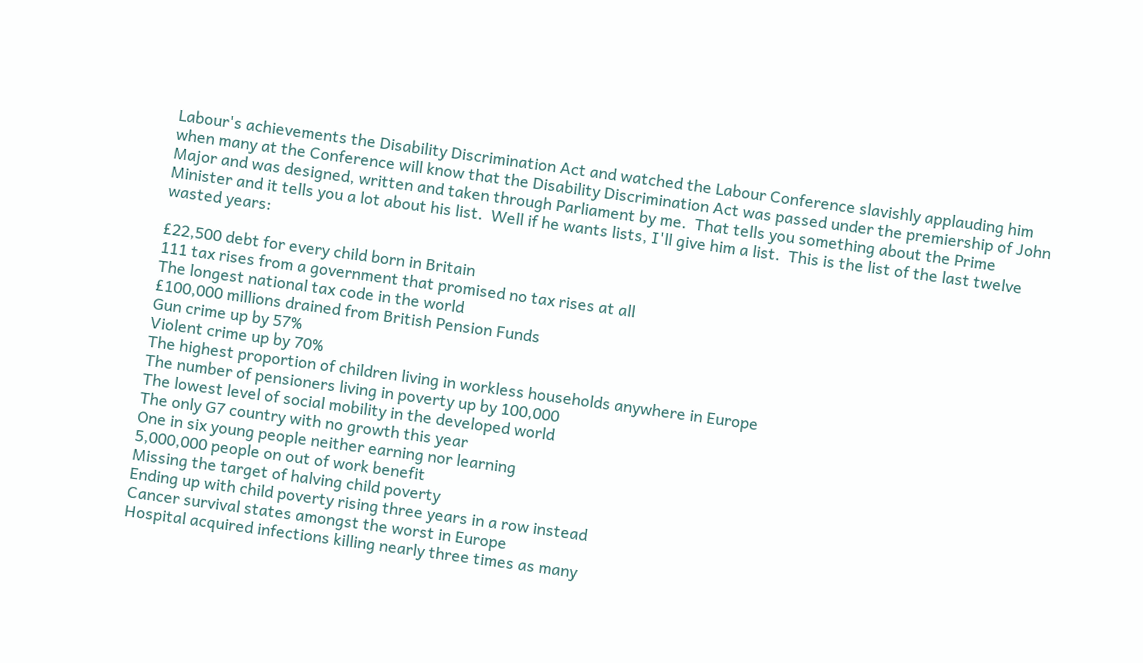Labour's achievements the Disability Discrimination Act and watched the Labour Conference slavishly applauding him when many at the Conference will know that the Disability Discrimination Act was passed under the premiership of John Major and was designed, written and taken through Parliament by me.  That tells you something about the Prime Minister and it tells you a lot about his list.  Well if he wants lists, I'll give him a list.  This is the list of the last twelve wasted years:

£22,500 debt for every child born in Britain
111 tax rises from a government that promised no tax rises at all
The longest national tax code in the world
£100,000 millions drained from British Pension Funds
Gun crime up by 57%
Violent crime up by 70%
The highest proportion of children living in workless households anywhere in Europe
The number of pensioners living in poverty up by 100,000
The lowest level of social mobility in the developed world
The only G7 country with no growth this year
One in six young people neither earning nor learning
5,000,000 people on out of work benefit
Missing the target of halving child poverty
Ending up with child poverty rising three years in a row instead
Cancer survival states amongst the worst in Europe
Hospital acquired infections killing nearly three times as many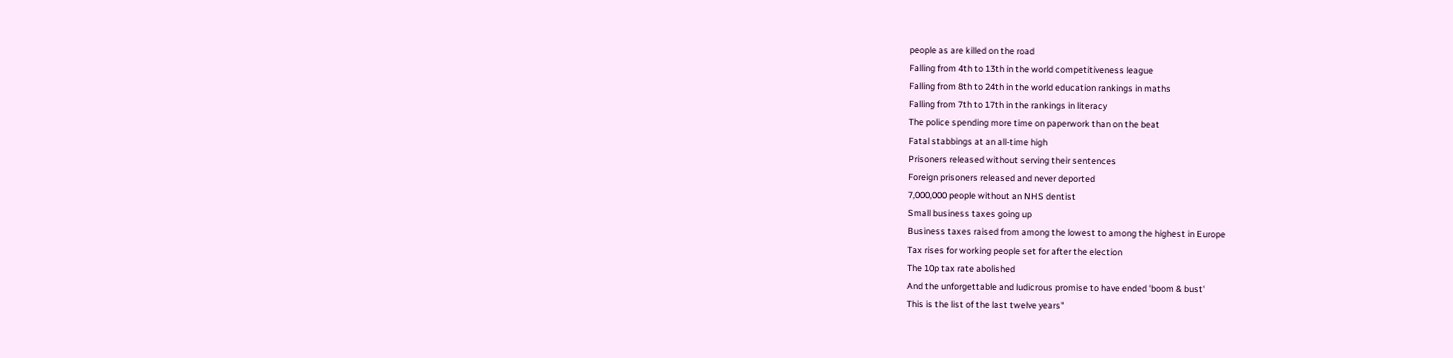people as are killed on the road
Falling from 4th to 13th in the world competitiveness league
Falling from 8th to 24th in the world education rankings in maths
Falling from 7th to 17th in the rankings in literacy
The police spending more time on paperwork than on the beat
Fatal stabbings at an all-time high
Prisoners released without serving their sentences
Foreign prisoners released and never deported
7,000,000 people without an NHS dentist
Small business taxes going up
Business taxes raised from among the lowest to among the highest in Europe
Tax rises for working people set for after the election
The 10p tax rate abolished
And the unforgettable and ludicrous promise to have ended 'boom & bust'
This is the list of the last twelve years"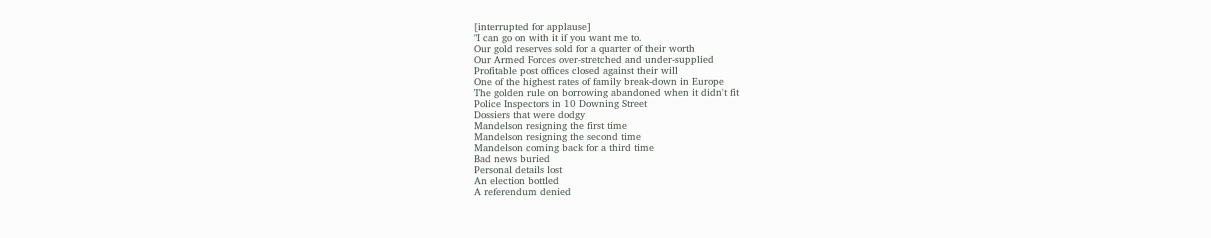[interrupted for applause]
"I can go on with it if you want me to.
Our gold reserves sold for a quarter of their worth
Our Armed Forces over-stretched and under-supplied
Profitable post offices closed against their will
One of the highest rates of family break-down in Europe
The golden rule on borrowing abandoned when it didn't fit
Police Inspectors in 10 Downing Street
Dossiers that were dodgy
Mandelson resigning the first time
Mandelson resigning the second time
Mandelson coming back for a third time
Bad news buried
Personal details lost
An election bottled
A referendum denied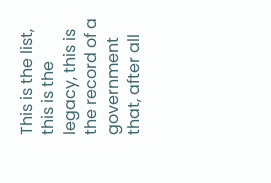This is the list, this is the legacy, this is the record of a government that, after all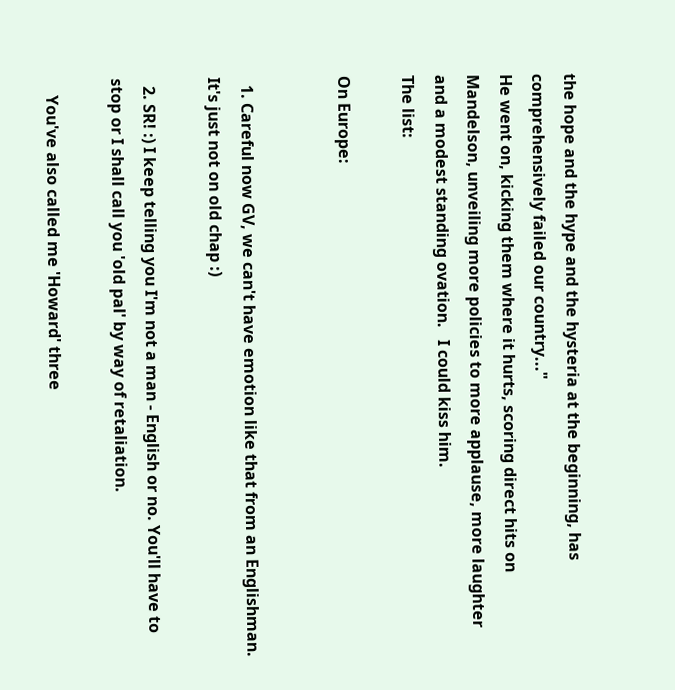the hope and the hype and the hysteria at the beginning, has comprehensively failed our country..."
He went on, kicking them where it hurts, scoring direct hits on Mandelson, unveiling more policies to more applause, more laughter and a modest standing ovation.   I could kiss him.
The list:

On Europe:


  1. Careful now GV, we can't have emotion like that from an Englishman. It's just not on old chap :)

  2. SR! :) I keep telling you I'm not a man - English or no. You'll have to stop or I shall call you 'old pal' by way of retaliation.

    You've also called me 'Howard' three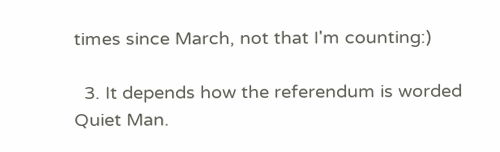times since March, not that I'm counting:)

  3. It depends how the referendum is worded Quiet Man.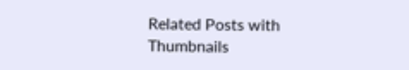Related Posts with Thumbnails